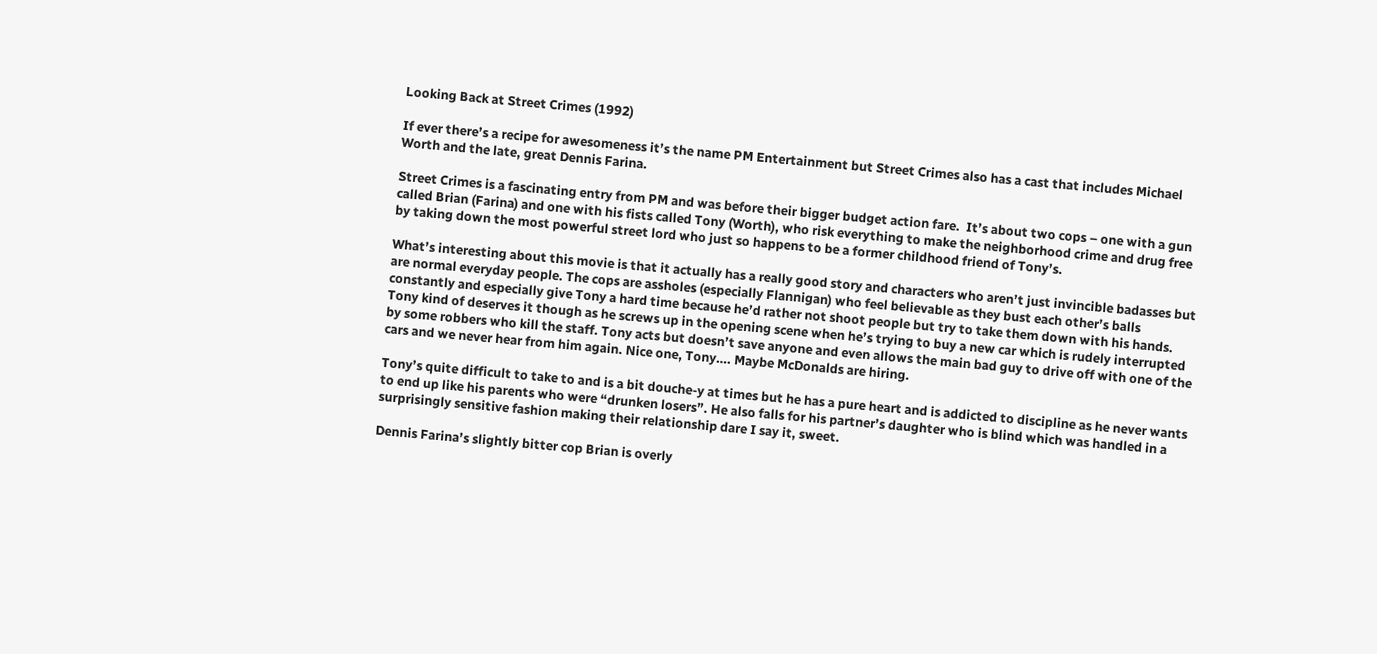Looking Back at Street Crimes (1992)

If ever there’s a recipe for awesomeness it’s the name PM Entertainment but Street Crimes also has a cast that includes Michael Worth and the late, great Dennis Farina.

Street Crimes is a fascinating entry from PM and was before their bigger budget action fare.  It’s about two cops – one with a gun called Brian (Farina) and one with his fists called Tony (Worth), who risk everything to make the neighborhood crime and drug free by taking down the most powerful street lord who just so happens to be a former childhood friend of Tony’s.

What’s interesting about this movie is that it actually has a really good story and characters who aren’t just invincible badasses but are normal everyday people. The cops are assholes (especially Flannigan) who feel believable as they bust each other’s balls constantly and especially give Tony a hard time because he’d rather not shoot people but try to take them down with his hands. Tony kind of deserves it though as he screws up in the opening scene when he’s trying to buy a new car which is rudely interrupted by some robbers who kill the staff. Tony acts but doesn’t save anyone and even allows the main bad guy to drive off with one of the cars and we never hear from him again. Nice one, Tony…. Maybe McDonalds are hiring.

Tony’s quite difficult to take to and is a bit douche-y at times but he has a pure heart and is addicted to discipline as he never wants to end up like his parents who were “drunken losers”. He also falls for his partner’s daughter who is blind which was handled in a surprisingly sensitive fashion making their relationship dare I say it, sweet.

Dennis Farina’s slightly bitter cop Brian is overly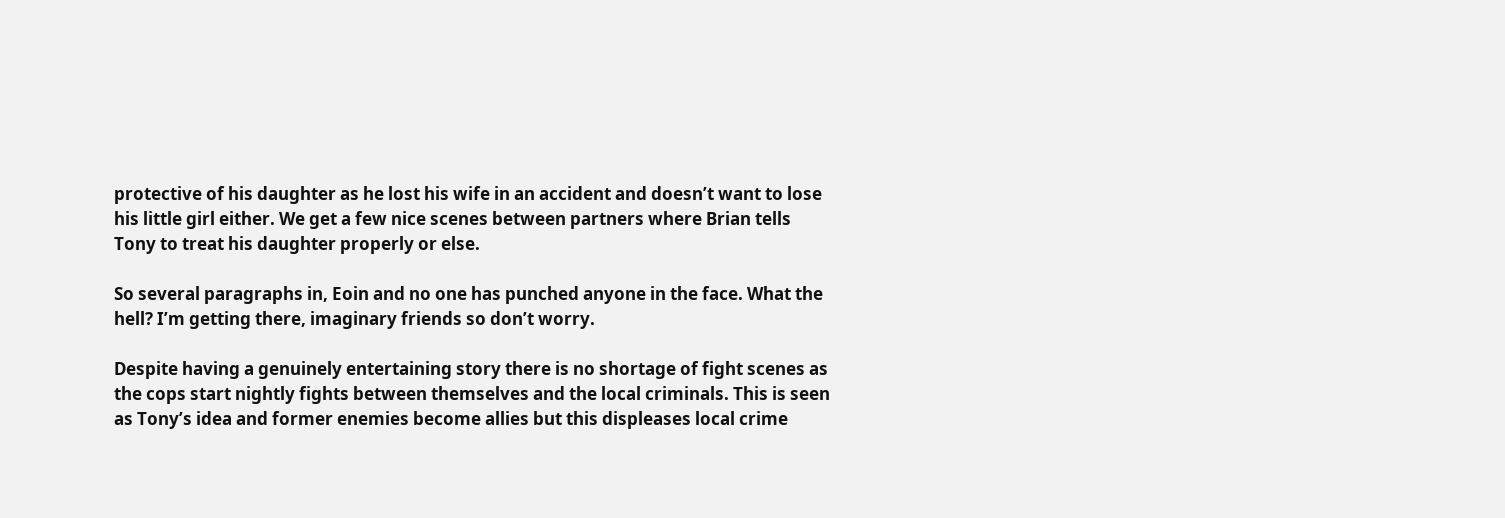protective of his daughter as he lost his wife in an accident and doesn’t want to lose his little girl either. We get a few nice scenes between partners where Brian tells Tony to treat his daughter properly or else.

So several paragraphs in, Eoin and no one has punched anyone in the face. What the hell? I’m getting there, imaginary friends so don’t worry.

Despite having a genuinely entertaining story there is no shortage of fight scenes as the cops start nightly fights between themselves and the local criminals. This is seen as Tony’s idea and former enemies become allies but this displeases local crime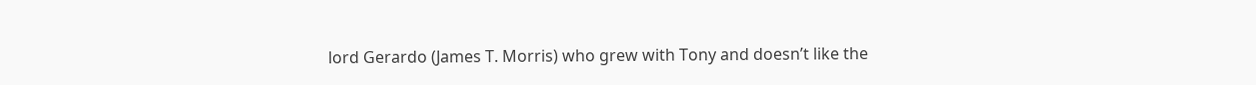lord Gerardo (James T. Morris) who grew with Tony and doesn’t like the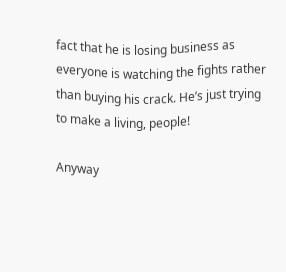fact that he is losing business as everyone is watching the fights rather than buying his crack. He’s just trying to make a living, people!

Anyway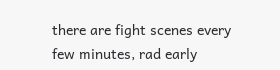there are fight scenes every few minutes, rad early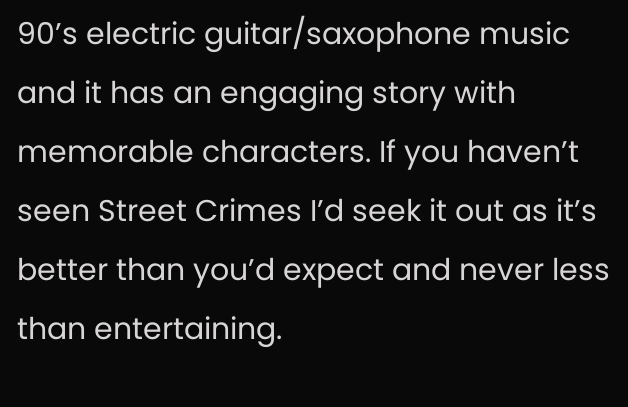90’s electric guitar/saxophone music and it has an engaging story with memorable characters. If you haven’t seen Street Crimes I’d seek it out as it’s better than you’d expect and never less than entertaining.